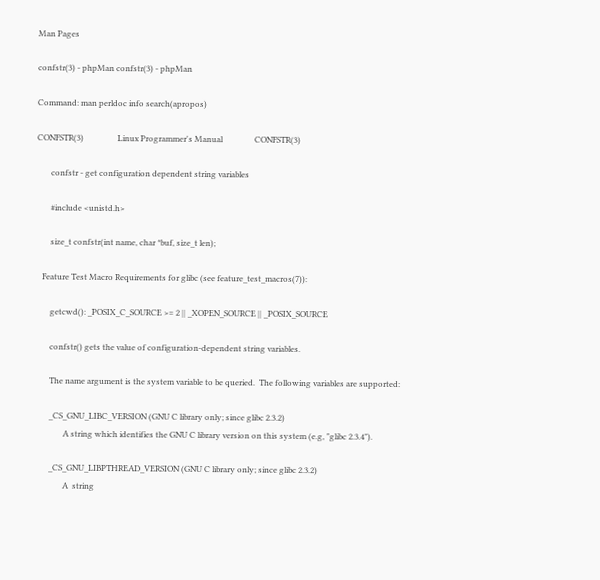Man Pages

confstr(3) - phpMan confstr(3) - phpMan

Command: man perldoc info search(apropos)

CONFSTR(3)                 Linux Programmer's Manual                CONFSTR(3)

       confstr - get configuration dependent string variables

       #include <unistd.h>

       size_t confstr(int name, char *buf, size_t len);

   Feature Test Macro Requirements for glibc (see feature_test_macros(7)):

       getcwd(): _POSIX_C_SOURCE >= 2 || _XOPEN_SOURCE || _POSIX_SOURCE

       confstr() gets the value of configuration-dependent string variables.

       The name argument is the system variable to be queried.  The following variables are supported:

       _CS_GNU_LIBC_VERSION (GNU C library only; since glibc 2.3.2)
              A string which identifies the GNU C library version on this system (e.g, "glibc 2.3.4").

       _CS_GNU_LIBPTHREAD_VERSION (GNU C library only; since glibc 2.3.2)
              A  string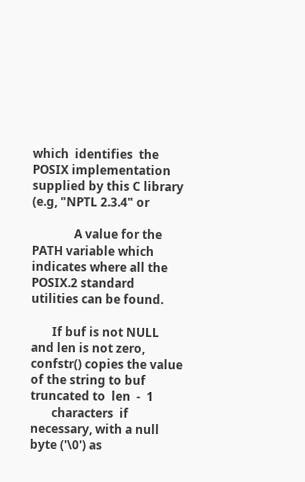which  identifies  the  POSIX implementation supplied by this C library (e.g, "NPTL 2.3.4" or

              A value for the PATH variable which indicates where all the POSIX.2 standard utilities can be found.

       If buf is not NULL and len is not zero, confstr() copies the value of the string to buf truncated to  len  -  1
       characters  if  necessary, with a null byte ('\0') as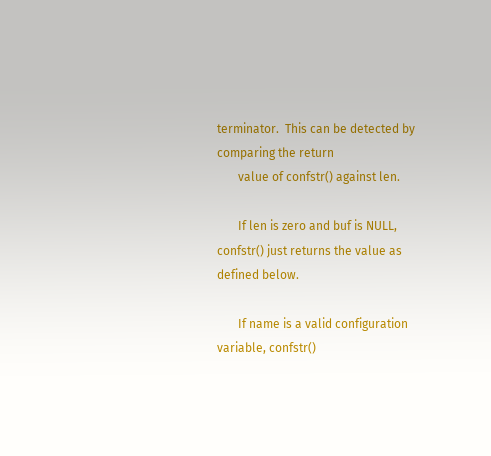terminator.  This can be detected by comparing the return
       value of confstr() against len.

       If len is zero and buf is NULL, confstr() just returns the value as defined below.

       If name is a valid configuration variable, confstr()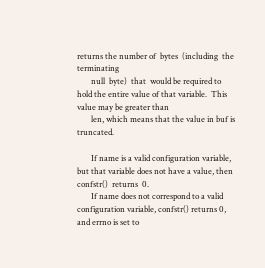returns the number of  bytes  (including  the  terminating
       null  byte)  that  would be required to hold the entire value of that variable.  This value may be greater than
       len, which means that the value in buf is truncated.

       If name is a valid configuration variable, but that variable does not have a value, then confstr()  returns  0.
       If name does not correspond to a valid configuration variable, confstr() returns 0, and errno is set to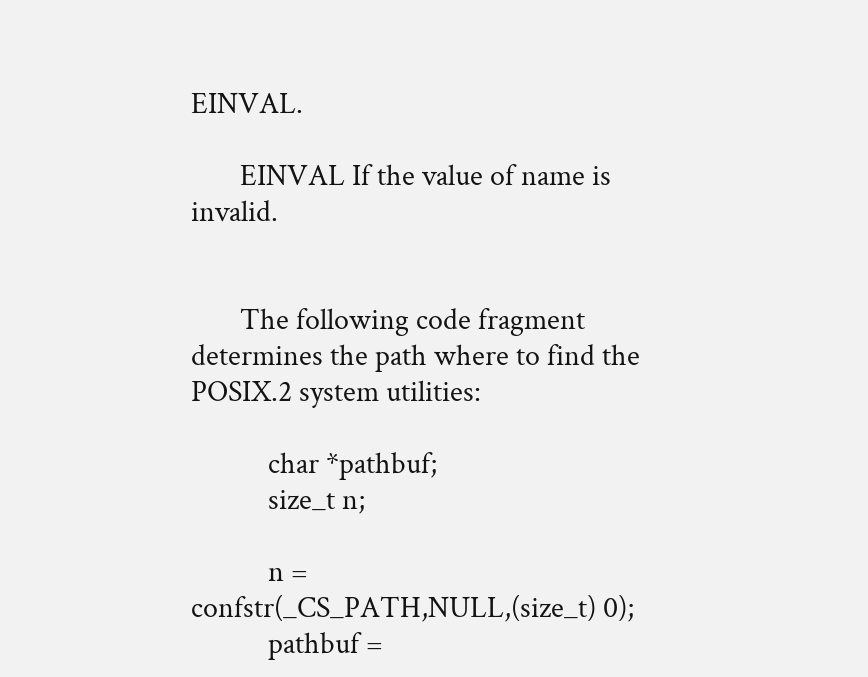EINVAL.

       EINVAL If the value of name is invalid.


       The following code fragment determines the path where to find the POSIX.2 system utilities:

           char *pathbuf;
           size_t n;

           n = confstr(_CS_PATH,NULL,(size_t) 0);
           pathbuf =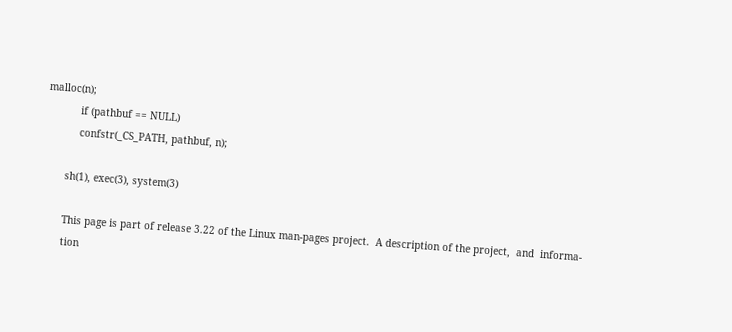malloc(n);
           if (pathbuf == NULL)
           confstr(_CS_PATH, pathbuf, n);

       sh(1), exec(3), system(3)

       This page is part of release 3.22 of the Linux man-pages project.  A description of the project,  and  informa-
       tion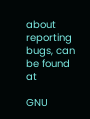about reporting bugs, can be found at

GNU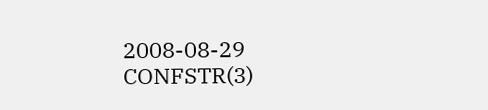2008-08-29                        CONFSTR(3)